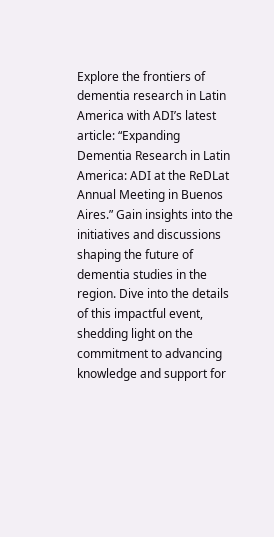Explore the frontiers of dementia research in Latin America with ADI’s latest article: “Expanding Dementia Research in Latin America: ADI at the ReDLat Annual Meeting in Buenos Aires.” Gain insights into the initiatives and discussions shaping the future of dementia studies in the region. Dive into the details of this impactful event, shedding light on the commitment to advancing knowledge and support for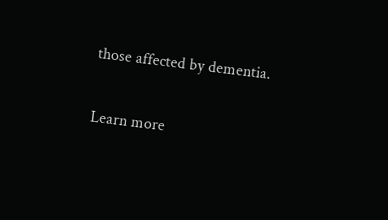those affected by dementia.

Learn more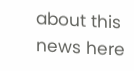about this news here